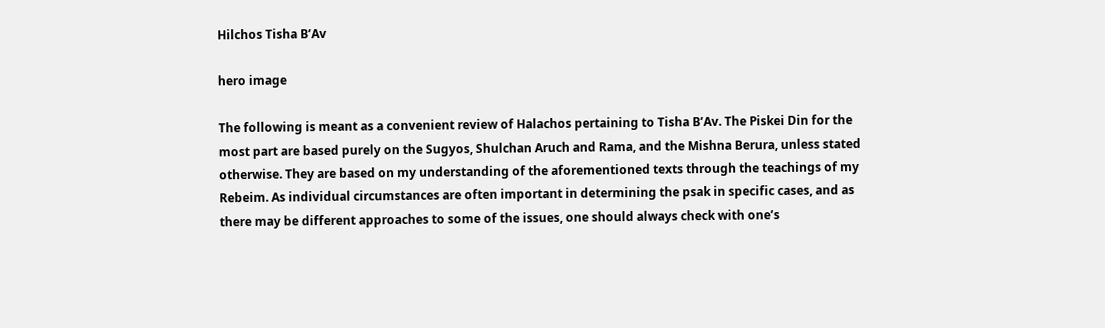Hilchos Tisha B’Av

hero image

The following is meant as a convenient review of Halachos pertaining to Tisha B’Av. The Piskei Din for the most part are based purely on the Sugyos, Shulchan Aruch and Rama, and the Mishna Berura, unless stated otherwise. They are based on my understanding of the aforementioned texts through the teachings of my Rebeim. As individual circumstances are often important in determining the psak in specific cases, and as there may be different approaches to some of the issues, one should always check with one’s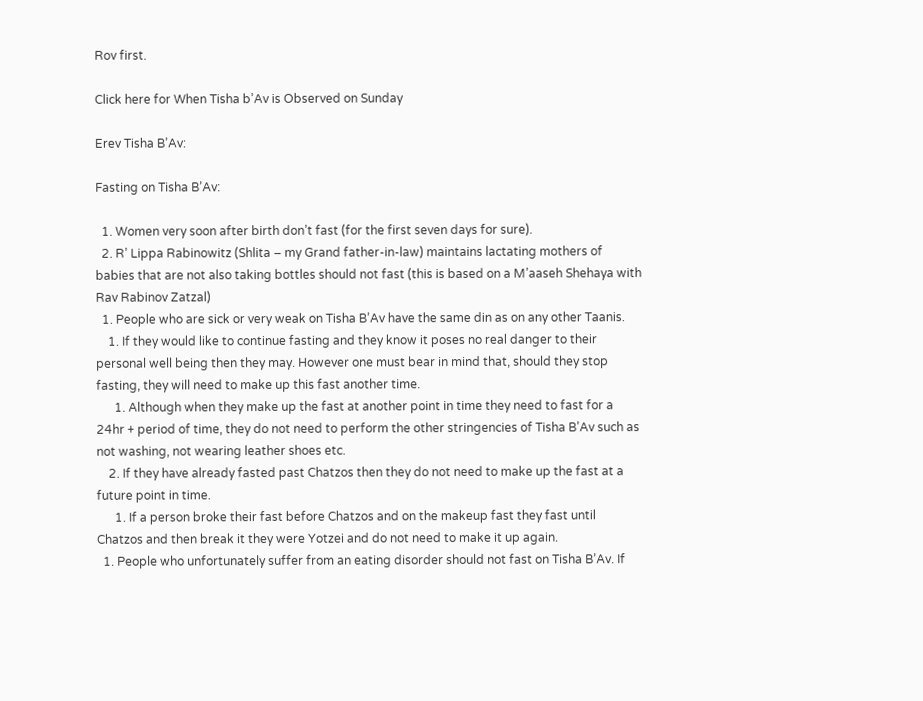Rov first.

Click here for When Tisha b’Av is Observed on Sunday

Erev Tisha B’Av:

Fasting on Tisha B’Av:

  1. Women very soon after birth don’t fast (for the first seven days for sure).
  2. R’ Lippa Rabinowitz (Shlita – my Grand father-in-law) maintains lactating mothers of babies that are not also taking bottles should not fast (this is based on a M’aaseh Shehaya with Rav Rabinov Zatzal)
  1. People who are sick or very weak on Tisha B’Av have the same din as on any other Taanis.
    1. If they would like to continue fasting and they know it poses no real danger to their personal well being then they may. However one must bear in mind that, should they stop fasting, they will need to make up this fast another time.
      1. Although when they make up the fast at another point in time they need to fast for a 24hr + period of time, they do not need to perform the other stringencies of Tisha B’Av such as not washing, not wearing leather shoes etc.
    2. If they have already fasted past Chatzos then they do not need to make up the fast at a future point in time.
      1. If a person broke their fast before Chatzos and on the makeup fast they fast until Chatzos and then break it they were Yotzei and do not need to make it up again.
  1. People who unfortunately suffer from an eating disorder should not fast on Tisha B’Av. If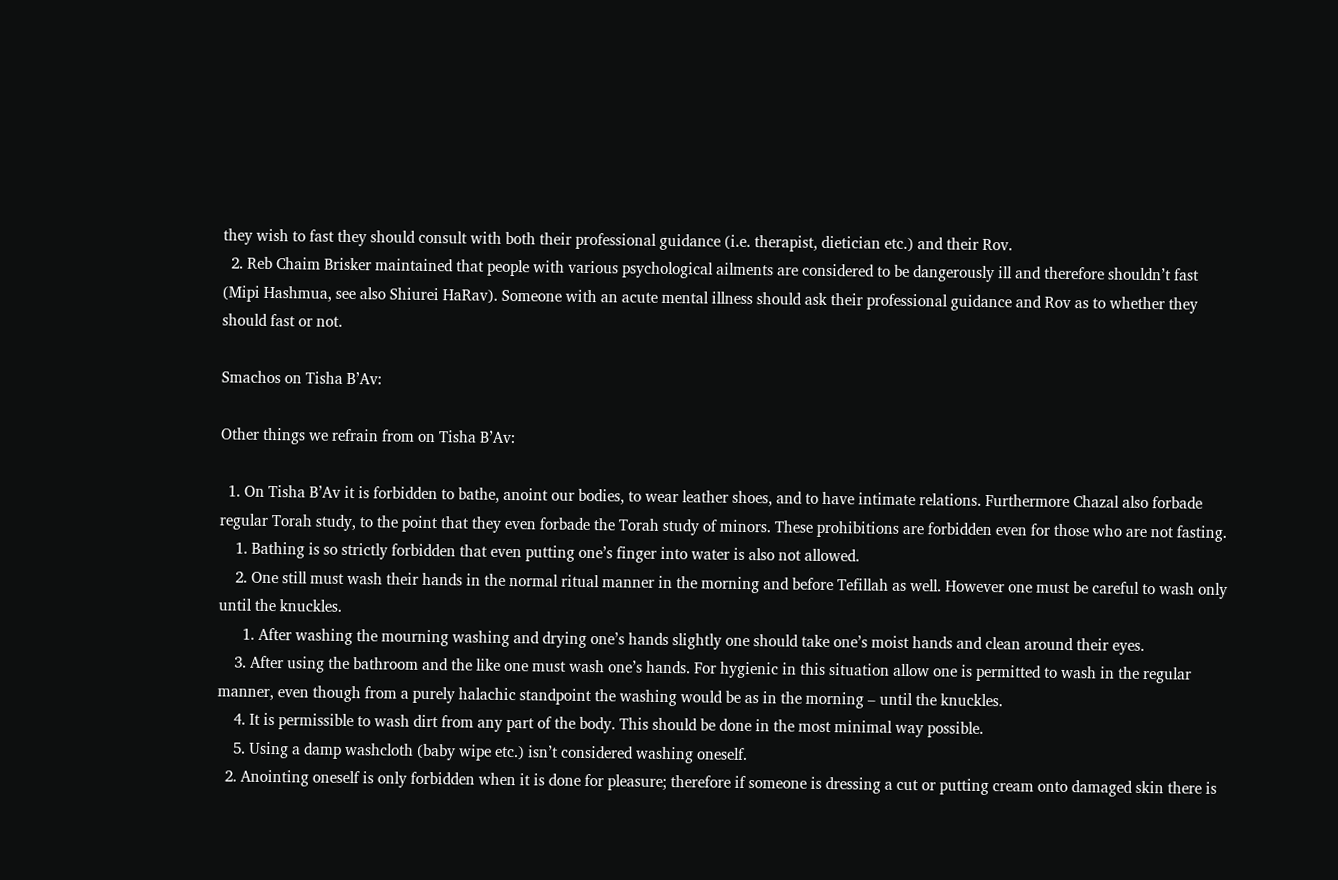they wish to fast they should consult with both their professional guidance (i.e. therapist, dietician etc.) and their Rov.
  2. Reb Chaim Brisker maintained that people with various psychological ailments are considered to be dangerously ill and therefore shouldn’t fast (Mipi Hashmua, see also Shiurei HaRav). Someone with an acute mental illness should ask their professional guidance and Rov as to whether they should fast or not.

Smachos on Tisha B’Av:

Other things we refrain from on Tisha B’Av:

  1. On Tisha B’Av it is forbidden to bathe, anoint our bodies, to wear leather shoes, and to have intimate relations. Furthermore Chazal also forbade regular Torah study, to the point that they even forbade the Torah study of minors. These prohibitions are forbidden even for those who are not fasting.
    1. Bathing is so strictly forbidden that even putting one’s finger into water is also not allowed.
    2. One still must wash their hands in the normal ritual manner in the morning and before Tefillah as well. However one must be careful to wash only until the knuckles.
      1. After washing the mourning washing and drying one’s hands slightly one should take one’s moist hands and clean around their eyes.
    3. After using the bathroom and the like one must wash one’s hands. For hygienic in this situation allow one is permitted to wash in the regular manner, even though from a purely halachic standpoint the washing would be as in the morning – until the knuckles.
    4. It is permissible to wash dirt from any part of the body. This should be done in the most minimal way possible.
    5. Using a damp washcloth (baby wipe etc.) isn’t considered washing oneself.
  2. Anointing oneself is only forbidden when it is done for pleasure; therefore if someone is dressing a cut or putting cream onto damaged skin there is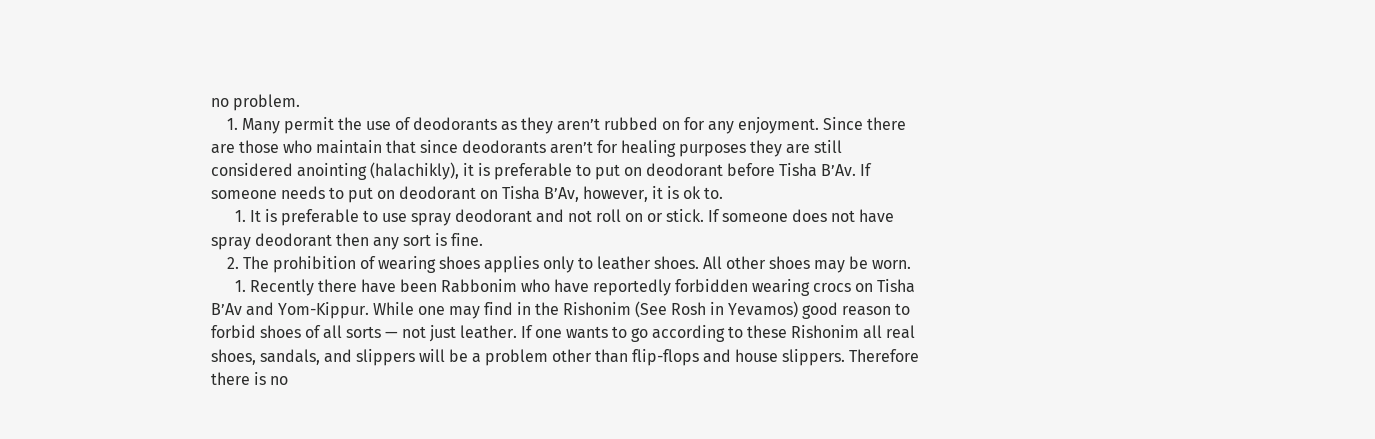no problem.
    1. Many permit the use of deodorants as they aren’t rubbed on for any enjoyment. Since there are those who maintain that since deodorants aren’t for healing purposes they are still considered anointing (halachikly), it is preferable to put on deodorant before Tisha B’Av. If someone needs to put on deodorant on Tisha B’Av, however, it is ok to.
      1. It is preferable to use spray deodorant and not roll on or stick. If someone does not have spray deodorant then any sort is fine.
    2. The prohibition of wearing shoes applies only to leather shoes. All other shoes may be worn.
      1. Recently there have been Rabbonim who have reportedly forbidden wearing crocs on Tisha B’Av and Yom-Kippur. While one may find in the Rishonim (See Rosh in Yevamos) good reason to forbid shoes of all sorts — not just leather. If one wants to go according to these Rishonim all real shoes, sandals, and slippers will be a problem other than flip-flops and house slippers. Therefore there is no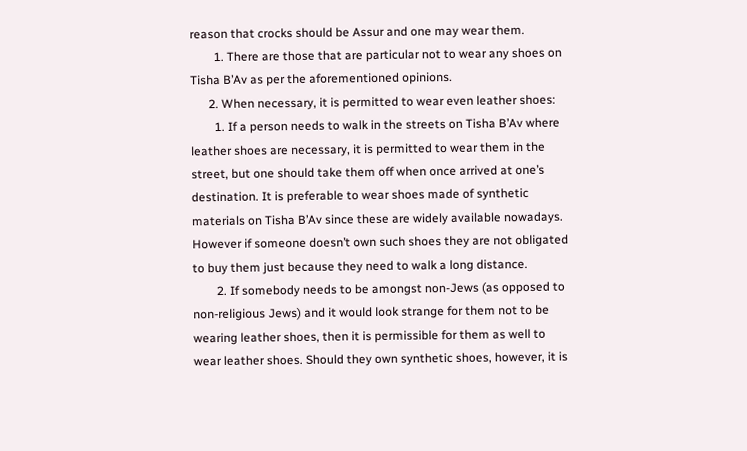reason that crocks should be Assur and one may wear them.
        1. There are those that are particular not to wear any shoes on Tisha B’Av as per the aforementioned opinions.
      2. When necessary, it is permitted to wear even leather shoes:
        1. If a person needs to walk in the streets on Tisha B’Av where leather shoes are necessary, it is permitted to wear them in the street, but one should take them off when once arrived at one’s destination. It is preferable to wear shoes made of synthetic materials on Tisha B’Av since these are widely available nowadays. However if someone doesn’t own such shoes they are not obligated to buy them just because they need to walk a long distance.
        2. If somebody needs to be amongst non-Jews (as opposed to non-religious Jews) and it would look strange for them not to be wearing leather shoes, then it is permissible for them as well to wear leather shoes. Should they own synthetic shoes, however, it is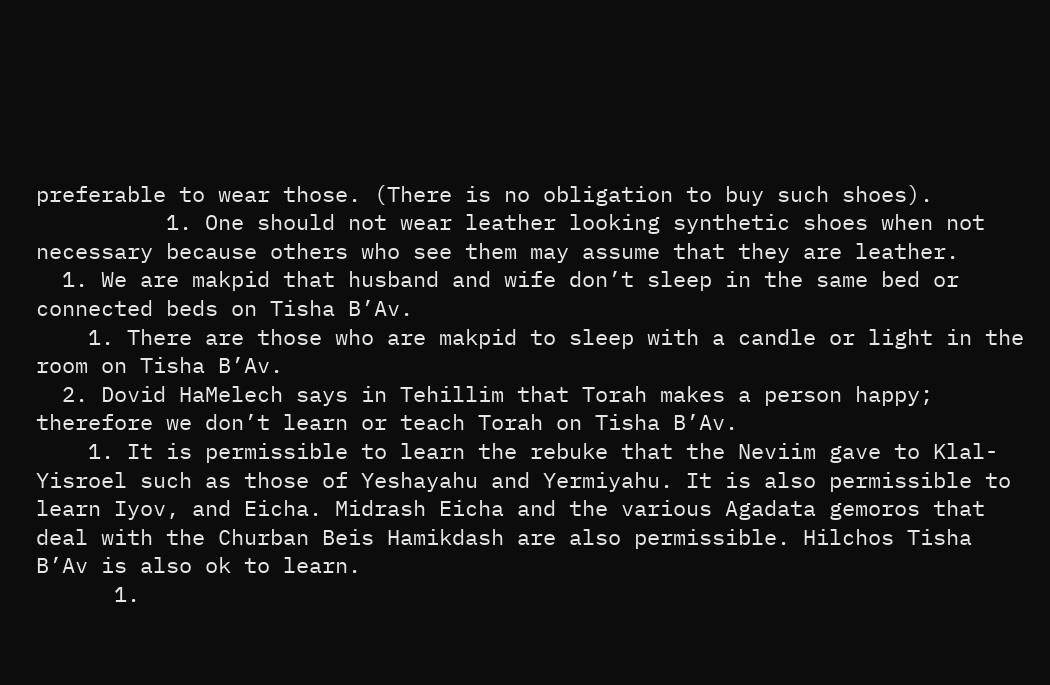preferable to wear those. (There is no obligation to buy such shoes).
          1. One should not wear leather looking synthetic shoes when not necessary because others who see them may assume that they are leather.
  1. We are makpid that husband and wife don’t sleep in the same bed or connected beds on Tisha B’Av.
    1. There are those who are makpid to sleep with a candle or light in the room on Tisha B’Av.
  2. Dovid HaMelech says in Tehillim that Torah makes a person happy; therefore we don’t learn or teach Torah on Tisha B’Av.
    1. It is permissible to learn the rebuke that the Neviim gave to Klal-Yisroel such as those of Yeshayahu and Yermiyahu. It is also permissible to learn Iyov, and Eicha. Midrash Eicha and the various Agadata gemoros that deal with the Churban Beis Hamikdash are also permissible. Hilchos Tisha B’Av is also ok to learn.
      1.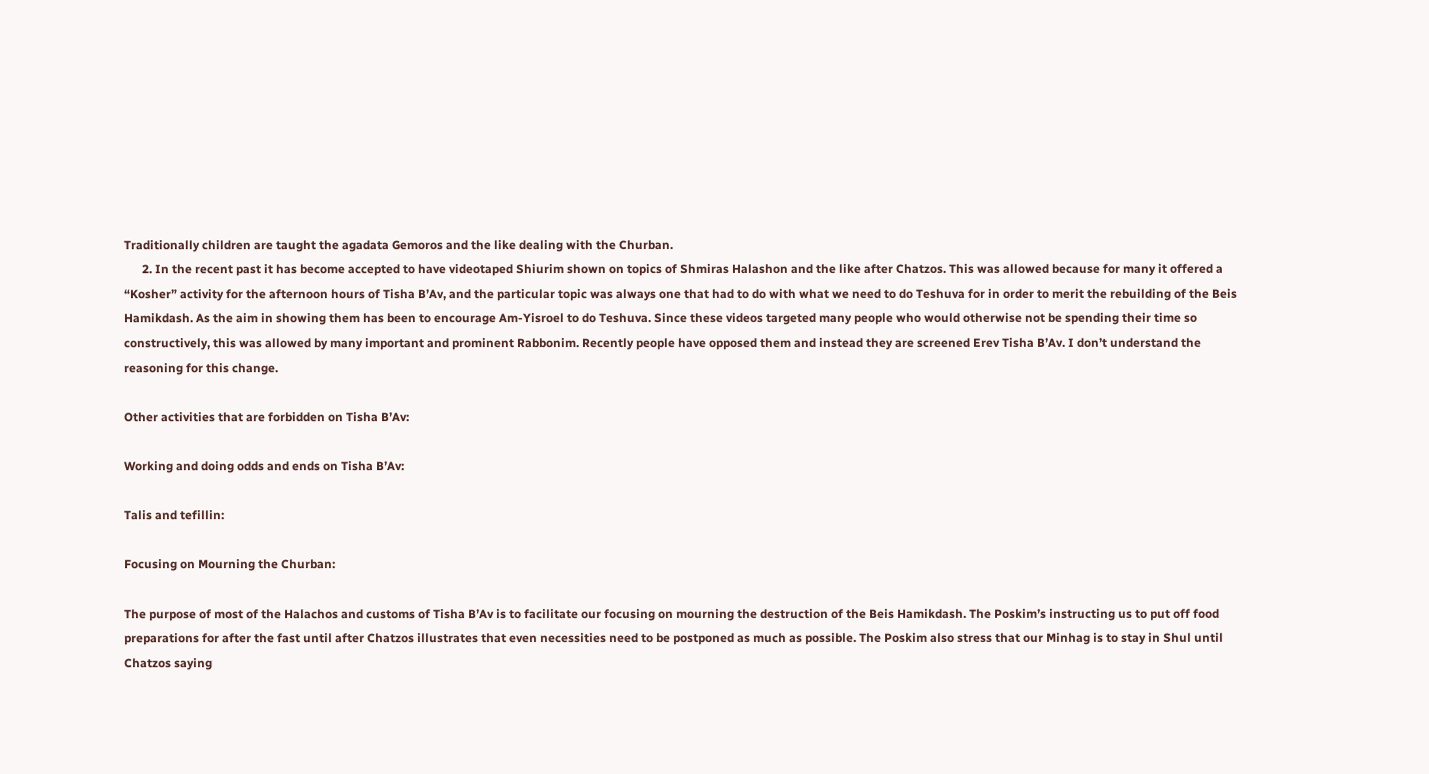Traditionally children are taught the agadata Gemoros and the like dealing with the Churban.
      2. In the recent past it has become accepted to have videotaped Shiurim shown on topics of Shmiras Halashon and the like after Chatzos. This was allowed because for many it offered a “Kosher” activity for the afternoon hours of Tisha B’Av, and the particular topic was always one that had to do with what we need to do Teshuva for in order to merit the rebuilding of the Beis Hamikdash. As the aim in showing them has been to encourage Am-Yisroel to do Teshuva. Since these videos targeted many people who would otherwise not be spending their time so constructively, this was allowed by many important and prominent Rabbonim. Recently people have opposed them and instead they are screened Erev Tisha B’Av. I don’t understand the reasoning for this change.

Other activities that are forbidden on Tisha B’Av:

Working and doing odds and ends on Tisha B’Av:

Talis and tefillin:

Focusing on Mourning the Churban:

The purpose of most of the Halachos and customs of Tisha B’Av is to facilitate our focusing on mourning the destruction of the Beis Hamikdash. The Poskim’s instructing us to put off food preparations for after the fast until after Chatzos illustrates that even necessities need to be postponed as much as possible. The Poskim also stress that our Minhag is to stay in Shul until Chatzos saying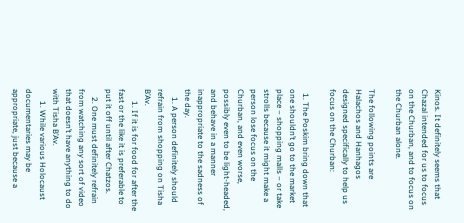Kinos. It definitely seems that Chazal intended for us to focus on the Churban, and to focus on the Churban alone.

The following points are Halachos and Hanhagos designed specifically to help us focus on the Churban:

  1. The Poskim bring down that one shouldn’t go to the market place – shopping malls – or take strolls because it might make a person lose focus on the Churban, and even worse, possibly even to be light-headed, and behave in a manner inappropriate to the sadness of the day.
    1. A person definitely should refrain from shopping on Tisha B’Av.
      1. If it is for food for after the fast or the like it is preferable to put it off until after Chatzos.
    2. One must definitely refrain from watching any sort of video that doesn’t have anything to do with Tisha B’Av.
      1. While various Holocaust documentaries may be appropriate, just because a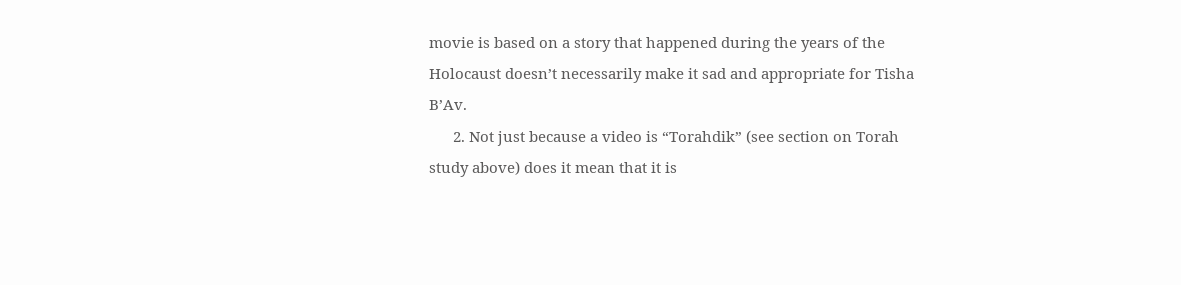movie is based on a story that happened during the years of the Holocaust doesn’t necessarily make it sad and appropriate for Tisha B’Av.
      2. Not just because a video is “Torahdik” (see section on Torah study above) does it mean that it is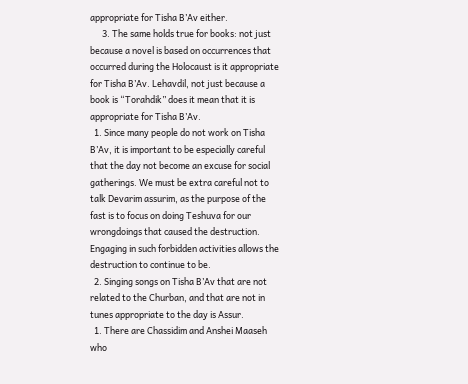appropriate for Tisha B’Av either.
      3. The same holds true for books: not just because a novel is based on occurrences that occurred during the Holocaust is it appropriate for Tisha B’Av. Lehavdil, not just because a book is “Torahdik” does it mean that it is appropriate for Tisha B’Av.
  1. Since many people do not work on Tisha B’Av, it is important to be especially careful that the day not become an excuse for social gatherings. We must be extra careful not to talk Devarim assurim, as the purpose of the fast is to focus on doing Teshuva for our wrongdoings that caused the destruction. Engaging in such forbidden activities allows the destruction to continue to be.
  2. Singing songs on Tisha B’Av that are not related to the Churban, and that are not in tunes appropriate to the day is Assur.
  1. There are Chassidim and Anshei Maaseh who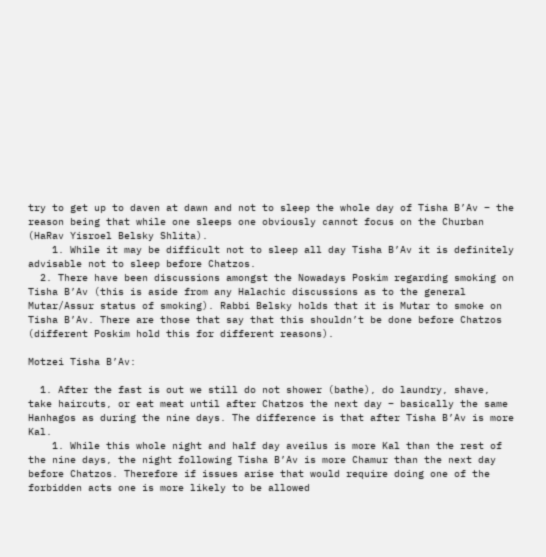try to get up to daven at dawn and not to sleep the whole day of Tisha B’Av – the reason being that while one sleeps one obviously cannot focus on the Churban (HaRav Yisroel Belsky Shlita).
    1. While it may be difficult not to sleep all day Tisha B’Av it is definitely advisable not to sleep before Chatzos.
  2. There have been discussions amongst the Nowadays Poskim regarding smoking on Tisha B’Av (this is aside from any Halachic discussions as to the general Mutar/Assur status of smoking). Rabbi Belsky holds that it is Mutar to smoke on Tisha B’Av. There are those that say that this shouldn’t be done before Chatzos (different Poskim hold this for different reasons).

Motzei Tisha B’Av:

  1. After the fast is out we still do not shower (bathe), do laundry, shave, take haircuts, or eat meat until after Chatzos the next day – basically the same Hanhagos as during the nine days. The difference is that after Tisha B’Av is more Kal.
    1. While this whole night and half day aveilus is more Kal than the rest of the nine days, the night following Tisha B’Av is more Chamur than the next day before Chatzos. Therefore if issues arise that would require doing one of the forbidden acts one is more likely to be allowed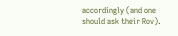accordingly (and one should ask their Rov).